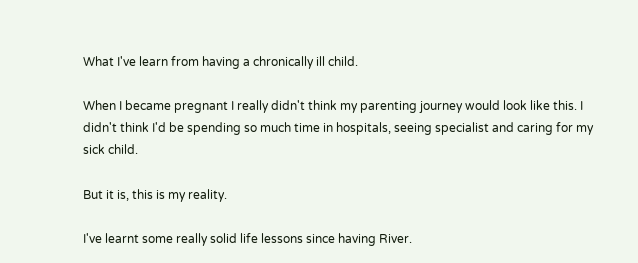What I've learn from having a chronically ill child.

When I became pregnant I really didn't think my parenting journey would look like this. I didn't think I'd be spending so much time in hospitals, seeing specialist and caring for my sick child.

But it is, this is my reality.

I've learnt some really solid life lessons since having River.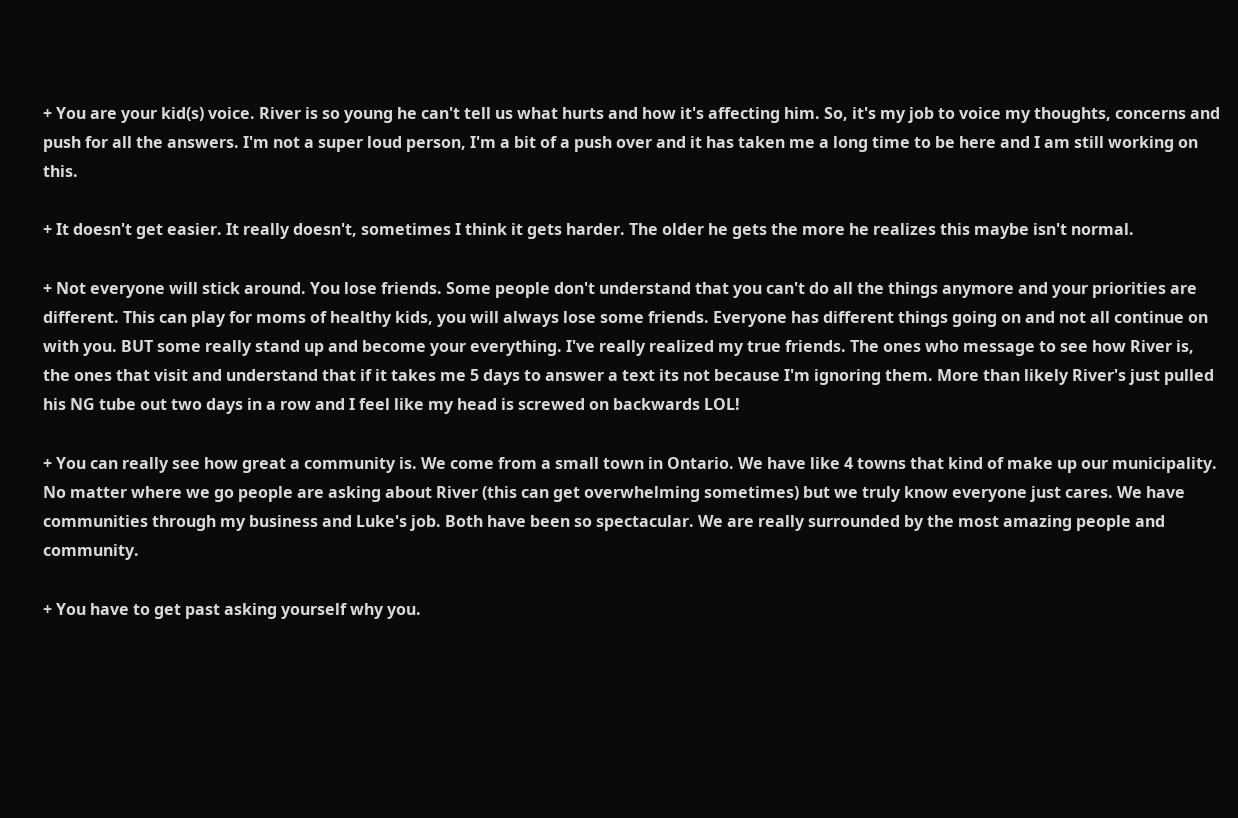+ You are your kid(s) voice. River is so young he can't tell us what hurts and how it's affecting him. So, it's my job to voice my thoughts, concerns and push for all the answers. I'm not a super loud person, I'm a bit of a push over and it has taken me a long time to be here and I am still working on this.

+ It doesn't get easier. It really doesn't, sometimes I think it gets harder. The older he gets the more he realizes this maybe isn't normal.

+ Not everyone will stick around. You lose friends. Some people don't understand that you can't do all the things anymore and your priorities are different. This can play for moms of healthy kids, you will always lose some friends. Everyone has different things going on and not all continue on with you. BUT some really stand up and become your everything. I've really realized my true friends. The ones who message to see how River is, the ones that visit and understand that if it takes me 5 days to answer a text its not because I'm ignoring them. More than likely River's just pulled his NG tube out two days in a row and I feel like my head is screwed on backwards LOL!

+ You can really see how great a community is. We come from a small town in Ontario. We have like 4 towns that kind of make up our municipality. No matter where we go people are asking about River (this can get overwhelming sometimes) but we truly know everyone just cares. We have communities through my business and Luke's job. Both have been so spectacular. We are really surrounded by the most amazing people and community.

+ You have to get past asking yourself why you.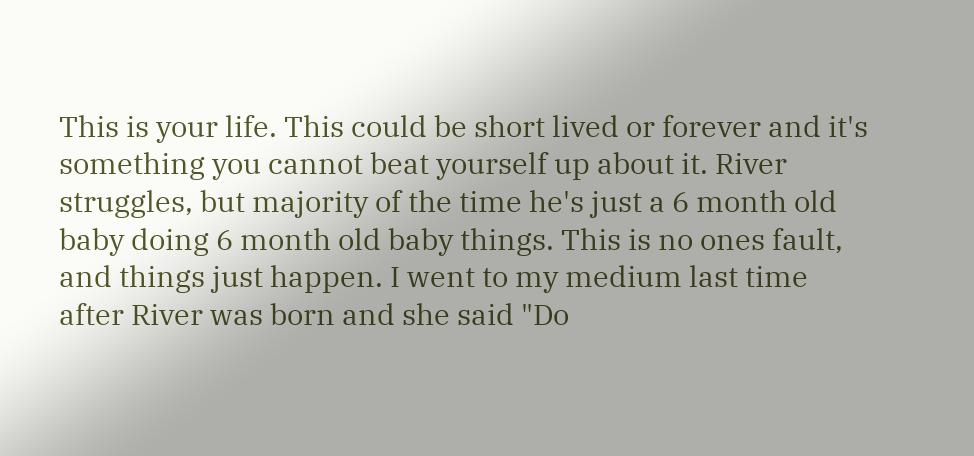This is your life. This could be short lived or forever and it's something you cannot beat yourself up about it. River struggles, but majority of the time he's just a 6 month old baby doing 6 month old baby things. This is no ones fault, and things just happen. I went to my medium last time after River was born and she said "Do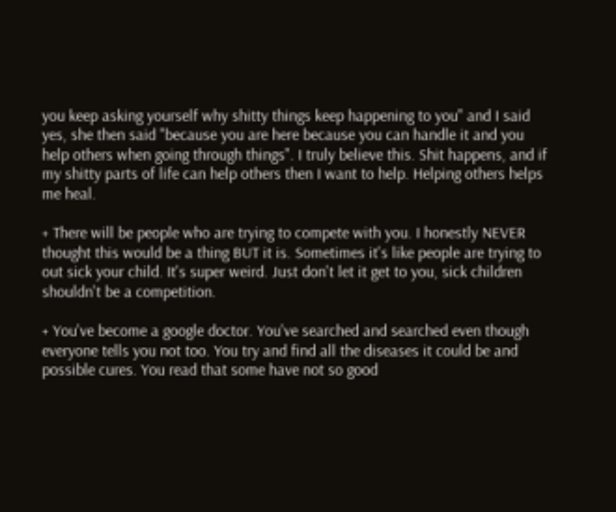you keep asking yourself why shitty things keep happening to you" and I said yes, she then said "because you are here because you can handle it and you help others when going through things". I truly believe this. Shit happens, and if my shitty parts of life can help others then I want to help. Helping others helps me heal.

+ There will be people who are trying to compete with you. I honestly NEVER thought this would be a thing BUT it is. Sometimes it's like people are trying to out sick your child. It's super weird. Just don't let it get to you, sick children shouldn't be a competition.

+ You've become a google doctor. You've searched and searched even though everyone tells you not too. You try and find all the diseases it could be and possible cures. You read that some have not so good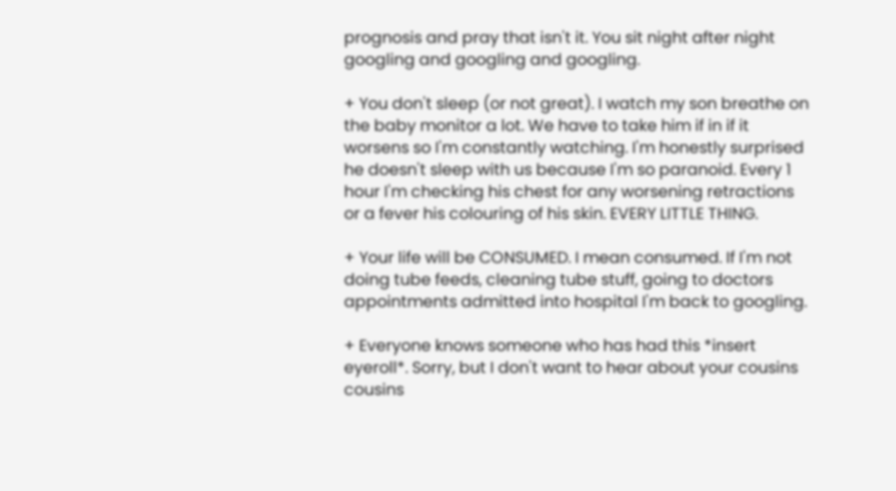prognosis and pray that isn't it. You sit night after night googling and googling and googling.

+ You don't sleep (or not great). I watch my son breathe on the baby monitor a lot. We have to take him if in if it worsens so I'm constantly watching. I'm honestly surprised he doesn't sleep with us because I'm so paranoid. Every 1 hour I'm checking his chest for any worsening retractions or a fever his colouring of his skin. EVERY LITTLE THING.

+ Your life will be CONSUMED. I mean consumed. If I'm not doing tube feeds, cleaning tube stuff, going to doctors appointments admitted into hospital I'm back to googling.

+ Everyone knows someone who has had this *insert eyeroll*. Sorry, but I don't want to hear about your cousins cousins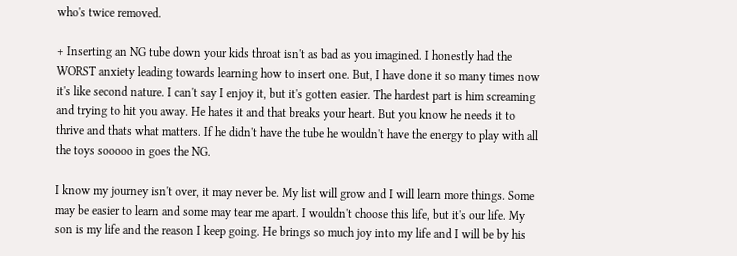who's twice removed.

+ Inserting an NG tube down your kids throat isn't as bad as you imagined. I honestly had the WORST anxiety leading towards learning how to insert one. But, I have done it so many times now it's like second nature. I can't say I enjoy it, but it's gotten easier. The hardest part is him screaming and trying to hit you away. He hates it and that breaks your heart. But you know he needs it to thrive and thats what matters. If he didn't have the tube he wouldn't have the energy to play with all the toys sooooo in goes the NG.

I know my journey isn't over, it may never be. My list will grow and I will learn more things. Some may be easier to learn and some may tear me apart. I wouldn't choose this life, but it's our life. My son is my life and the reason I keep going. He brings so much joy into my life and I will be by his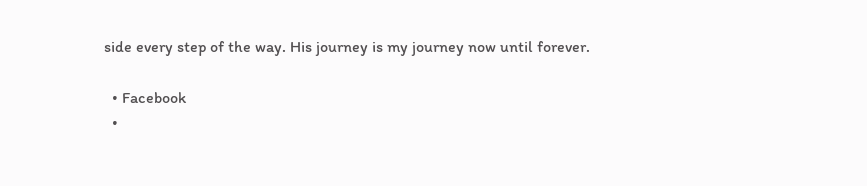side every step of the way. His journey is my journey now until forever.

  • Facebook
  •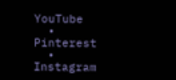YouTube
  • Pinterest
  • Instagram